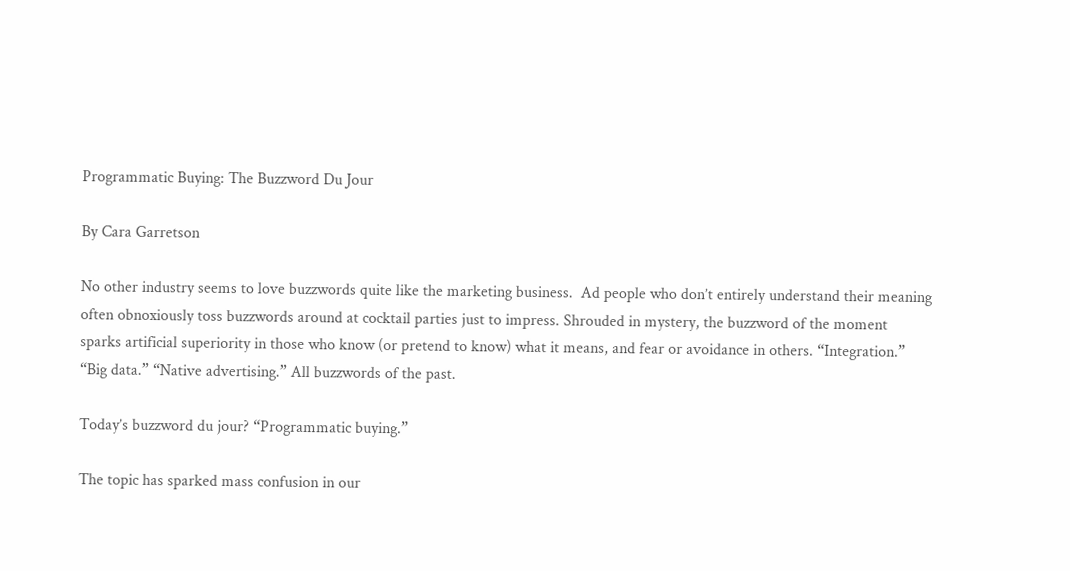Programmatic Buying: The Buzzword Du Jour

By Cara Garretson

No other industry seems to love buzzwords quite like the marketing business.  Ad people who don’t entirely understand their meaning often obnoxiously toss buzzwords around at cocktail parties just to impress. Shrouded in mystery, the buzzword of the moment sparks artificial superiority in those who know (or pretend to know) what it means, and fear or avoidance in others. “Integration.” “Big data.” “Native advertising.” All buzzwords of the past.

Today’s buzzword du jour? “Programmatic buying.”

The topic has sparked mass confusion in our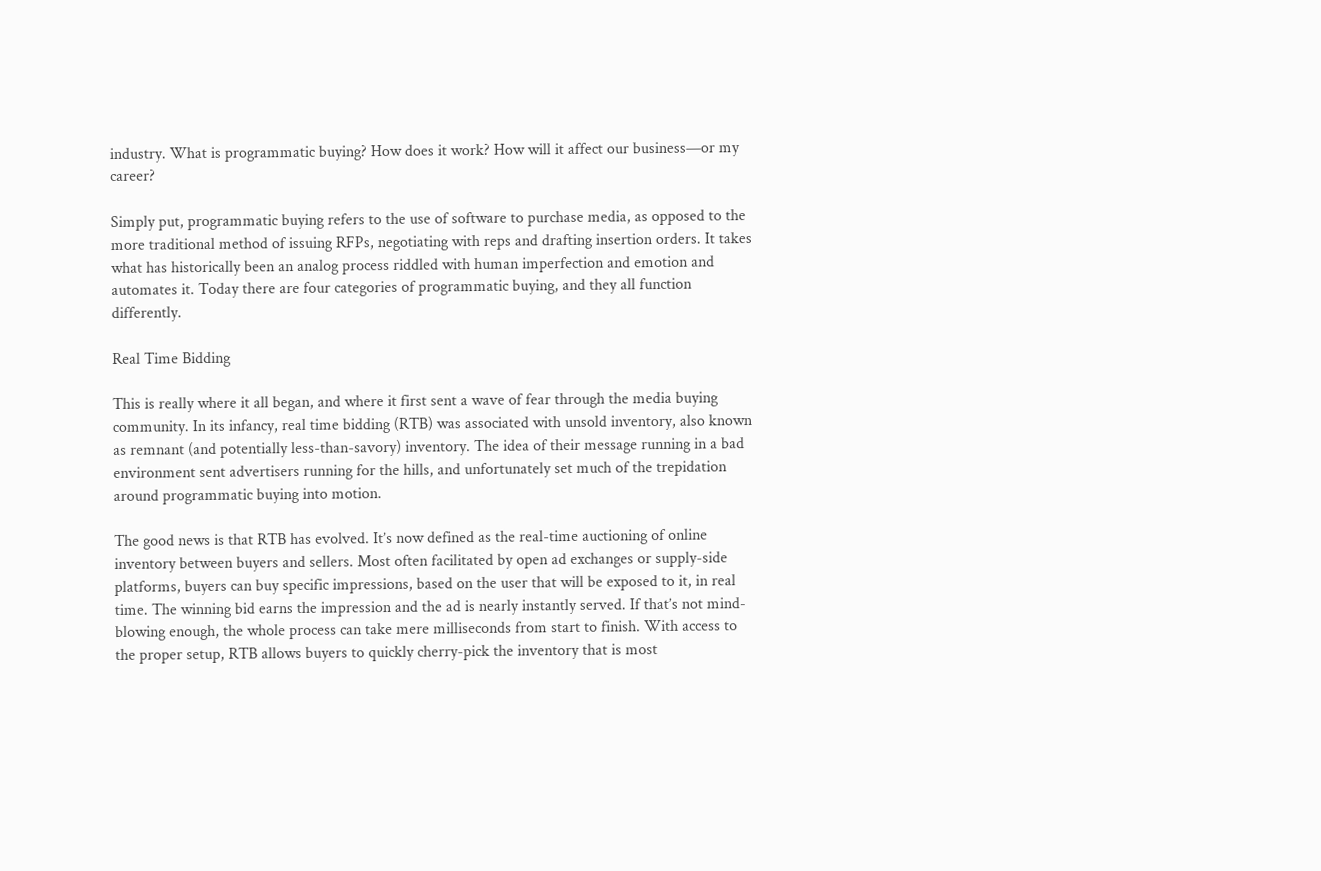industry. What is programmatic buying? How does it work? How will it affect our business—or my career?

Simply put, programmatic buying refers to the use of software to purchase media, as opposed to the more traditional method of issuing RFPs, negotiating with reps and drafting insertion orders. It takes what has historically been an analog process riddled with human imperfection and emotion and automates it. Today there are four categories of programmatic buying, and they all function differently.

Real Time Bidding

This is really where it all began, and where it first sent a wave of fear through the media buying community. In its infancy, real time bidding (RTB) was associated with unsold inventory, also known as remnant (and potentially less-than-savory) inventory. The idea of their message running in a bad environment sent advertisers running for the hills, and unfortunately set much of the trepidation around programmatic buying into motion.

The good news is that RTB has evolved. It’s now defined as the real-time auctioning of online inventory between buyers and sellers. Most often facilitated by open ad exchanges or supply-side platforms, buyers can buy specific impressions, based on the user that will be exposed to it, in real time. The winning bid earns the impression and the ad is nearly instantly served. If that’s not mind-blowing enough, the whole process can take mere milliseconds from start to finish. With access to the proper setup, RTB allows buyers to quickly cherry-pick the inventory that is most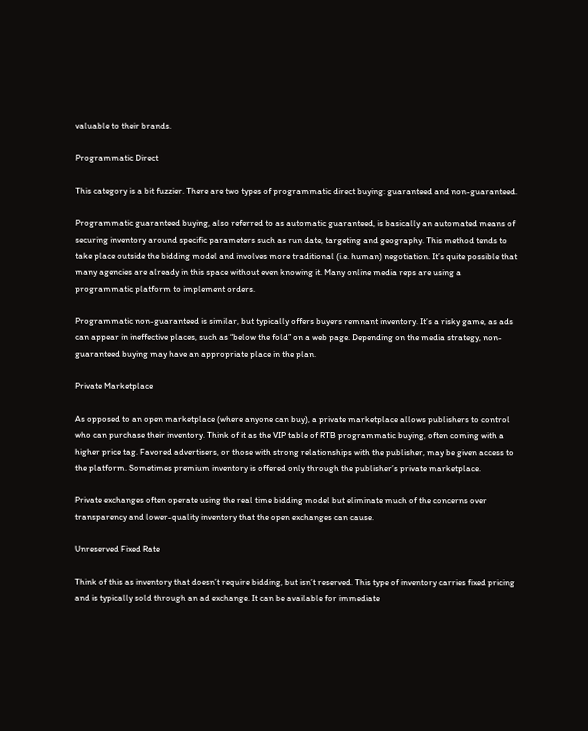valuable to their brands.

Programmatic Direct

This category is a bit fuzzier. There are two types of programmatic direct buying: guaranteed and non-guaranteed.

Programmatic guaranteed buying, also referred to as automatic guaranteed, is basically an automated means of securing inventory around specific parameters such as run date, targeting and geography. This method tends to take place outside the bidding model and involves more traditional (i.e. human) negotiation. It’s quite possible that many agencies are already in this space without even knowing it. Many online media reps are using a programmatic platform to implement orders.

Programmatic non-guaranteed is similar, but typically offers buyers remnant inventory. It’s a risky game, as ads can appear in ineffective places, such as “below the fold” on a web page. Depending on the media strategy, non-guaranteed buying may have an appropriate place in the plan.

Private Marketplace

As opposed to an open marketplace (where anyone can buy), a private marketplace allows publishers to control who can purchase their inventory. Think of it as the VIP table of RTB programmatic buying, often coming with a higher price tag. Favored advertisers, or those with strong relationships with the publisher, may be given access to the platform. Sometimes premium inventory is offered only through the publisher’s private marketplace.

Private exchanges often operate using the real time bidding model but eliminate much of the concerns over transparency and lower-quality inventory that the open exchanges can cause.

Unreserved Fixed Rate

Think of this as inventory that doesn’t require bidding, but isn’t reserved. This type of inventory carries fixed pricing and is typically sold through an ad exchange. It can be available for immediate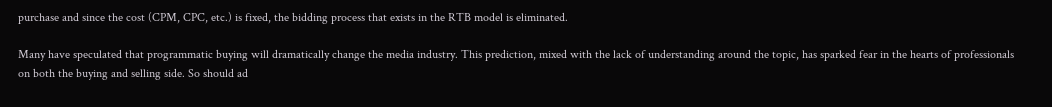purchase and since the cost (CPM, CPC, etc.) is fixed, the bidding process that exists in the RTB model is eliminated.

Many have speculated that programmatic buying will dramatically change the media industry. This prediction, mixed with the lack of understanding around the topic, has sparked fear in the hearts of professionals on both the buying and selling side. So should ad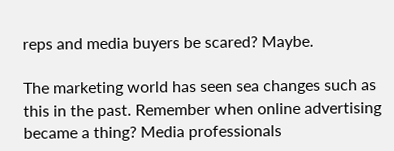reps and media buyers be scared? Maybe.

The marketing world has seen sea changes such as this in the past. Remember when online advertising became a thing? Media professionals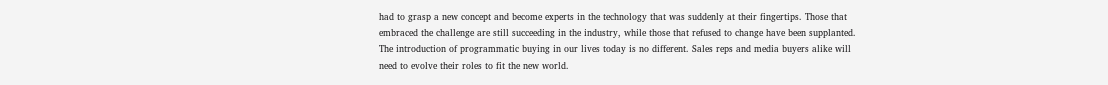had to grasp a new concept and become experts in the technology that was suddenly at their fingertips. Those that embraced the challenge are still succeeding in the industry, while those that refused to change have been supplanted. The introduction of programmatic buying in our lives today is no different. Sales reps and media buyers alike will need to evolve their roles to fit the new world.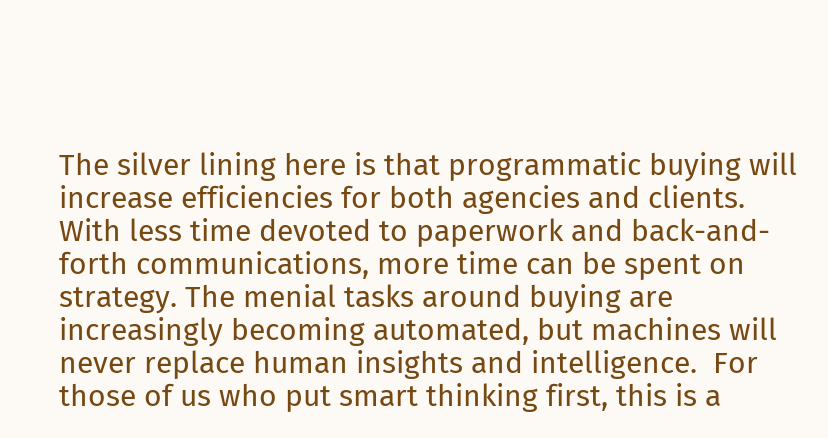The silver lining here is that programmatic buying will increase efficiencies for both agencies and clients. With less time devoted to paperwork and back-and-forth communications, more time can be spent on strategy. The menial tasks around buying are increasingly becoming automated, but machines will never replace human insights and intelligence.  For those of us who put smart thinking first, this is a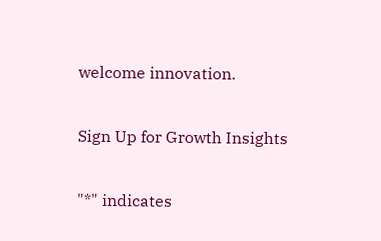welcome innovation.

Sign Up for Growth Insights

"*" indicates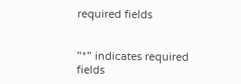required fields


"*" indicates required fields